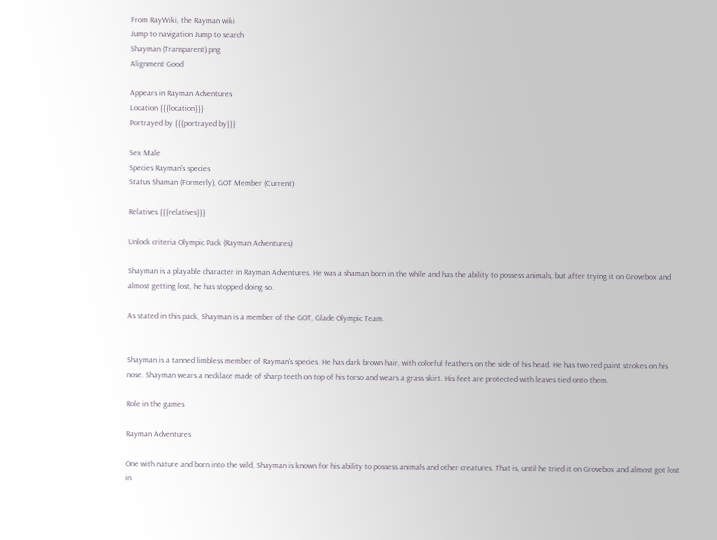From RayWiki, the Rayman wiki
Jump to navigation Jump to search
Shayman (Transparent).png
Alignment Good

Appears in Rayman Adventures
Location {{{location}}}
Portrayed by {{{portrayed by}}}

Sex Male
Species Rayman's species
Status Shaman (Formerly), GOT Member (Current)

Relatives {{{relatives}}}

Unlock criteria Olympic Pack (Rayman Adventures)

Shayman is a playable character in Rayman Adventures. He was a shaman born in the while and has the ability to possess animals, but after trying it on Grovebox and almost getting lost, he has stopped doing so.

As stated in this pack, Shayman is a member of the GOT, Glade Olympic Team.


Shayman is a tanned limbless member of Rayman's species. He has dark brown hair, with colorful feathers on the side of his head. He has two red paint strokes on his nose. Shayman wears a necklace made of sharp teeth on top of his torso and wears a grass skirt. His feet are protected with leaves tied onto them.

Role in the games

Rayman Adventures

One with nature and born into the wild, Shayman is known for his ability to possess animals and other creatures. That is, until he tried it on Grovebox and almost got lost in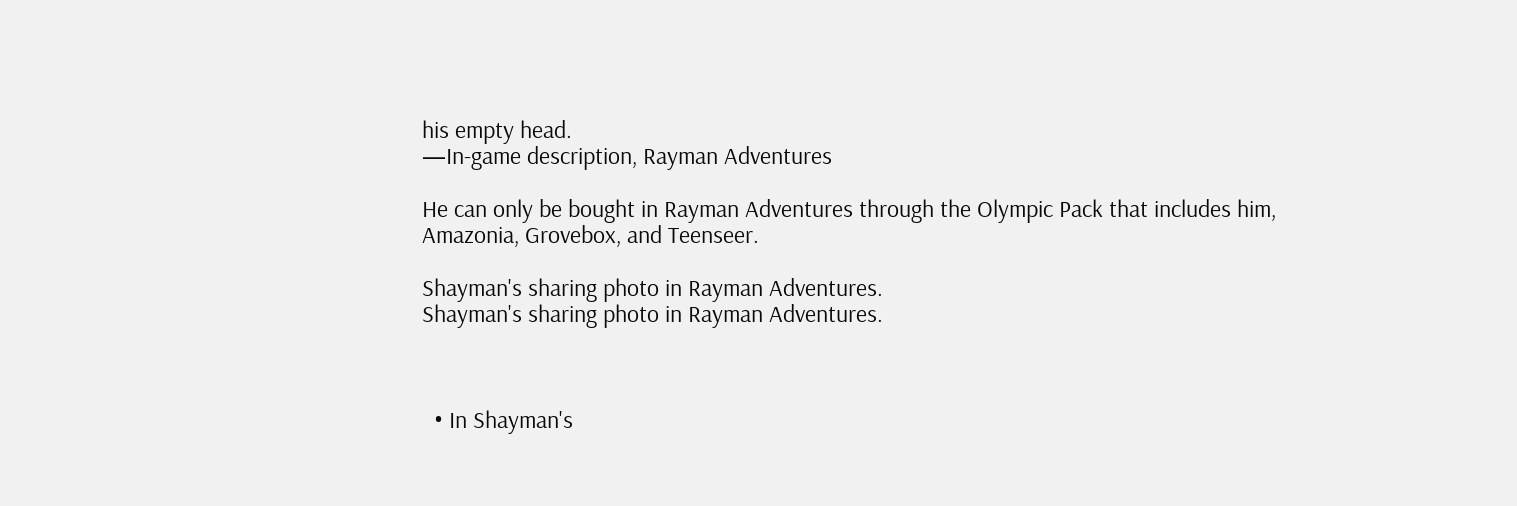his empty head.
—In-game description, Rayman Adventures

He can only be bought in Rayman Adventures through the Olympic Pack that includes him, Amazonia, Grovebox, and Teenseer.

Shayman's sharing photo in Rayman Adventures.
Shayman's sharing photo in Rayman Adventures.



  • In Shayman's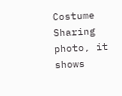Costume Sharing photo, it shows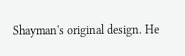Shayman's original design. He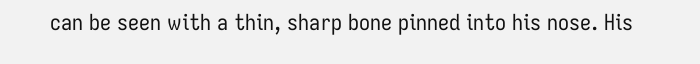can be seen with a thin, sharp bone pinned into his nose. His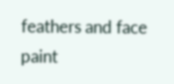feathers and face paint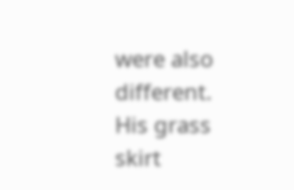were also different. His grass skirt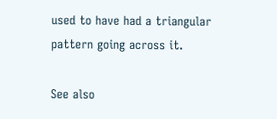used to have had a triangular pattern going across it.

See also